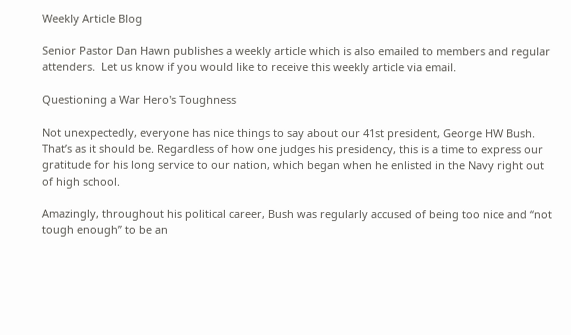Weekly Article Blog

Senior Pastor Dan Hawn publishes a weekly article which is also emailed to members and regular attenders.  Let us know if you would like to receive this weekly article via email.

Questioning a War Hero's Toughness

Not unexpectedly, everyone has nice things to say about our 41st president, George HW Bush. That’s as it should be. Regardless of how one judges his presidency, this is a time to express our gratitude for his long service to our nation, which began when he enlisted in the Navy right out of high school.

Amazingly, throughout his political career, Bush was regularly accused of being too nice and “not tough enough” to be an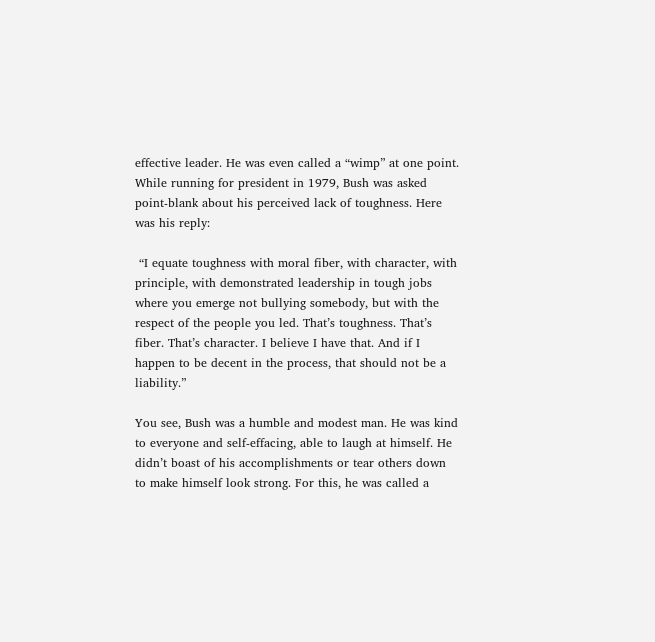effective leader. He was even called a “wimp” at one point. While running for president in 1979, Bush was asked point-blank about his perceived lack of toughness. Here was his reply:

 “I equate toughness with moral fiber, with character, with principle, with demonstrated leadership in tough jobs where you emerge not bullying somebody, but with the respect of the people you led. That’s toughness. That’s fiber. That’s character. I believe I have that. And if I happen to be decent in the process, that should not be a liability.”

You see, Bush was a humble and modest man. He was kind to everyone and self-effacing, able to laugh at himself. He didn’t boast of his accomplishments or tear others down to make himself look strong. For this, he was called a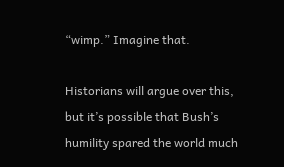“wimp.” Imagine that.

Historians will argue over this, but it’s possible that Bush’s humility spared the world much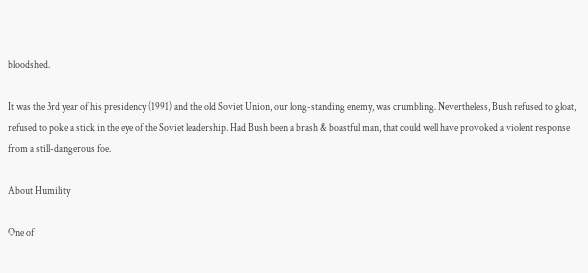bloodshed.

It was the 3rd year of his presidency (1991) and the old Soviet Union, our long-standing enemy, was crumbling. Nevertheless, Bush refused to gloat, refused to poke a stick in the eye of the Soviet leadership. Had Bush been a brash & boastful man, that could well have provoked a violent response from a still-dangerous foe.

About Humility

One of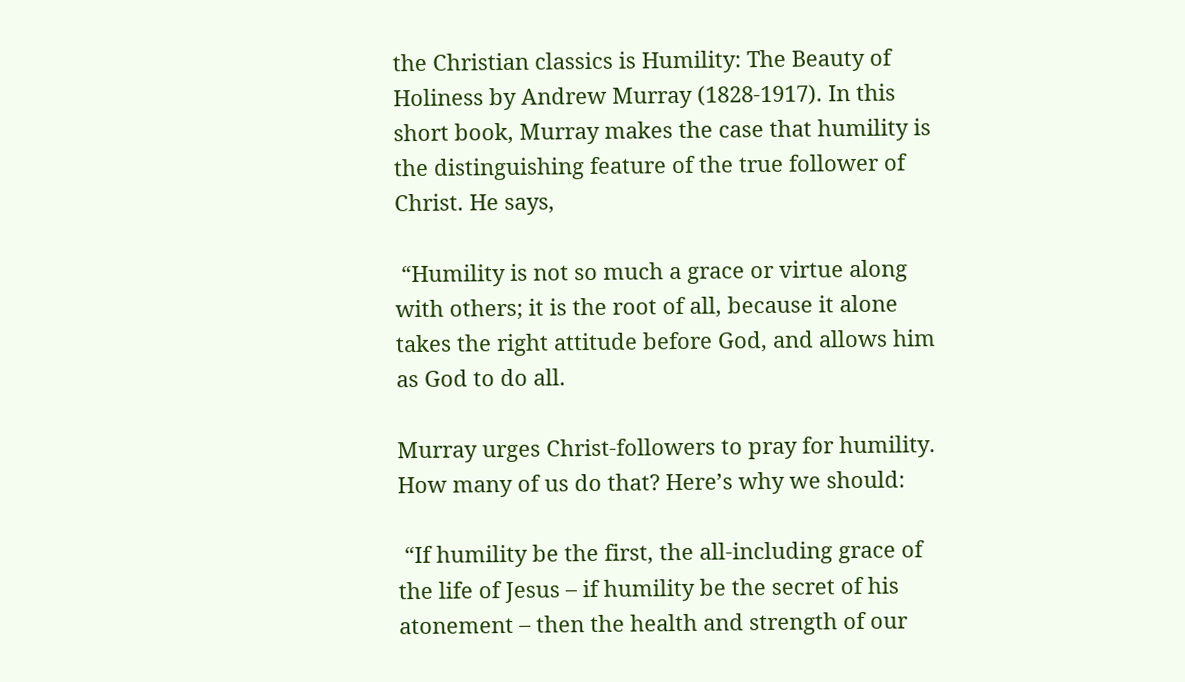the Christian classics is Humility: The Beauty of Holiness by Andrew Murray (1828-1917). In this short book, Murray makes the case that humility is the distinguishing feature of the true follower of Christ. He says,

 “Humility is not so much a grace or virtue along with others; it is the root of all, because it alone takes the right attitude before God, and allows him as God to do all.

Murray urges Christ-followers to pray for humility. How many of us do that? Here’s why we should:

 “If humility be the first, the all-including grace of the life of Jesus – if humility be the secret of his atonement – then the health and strength of our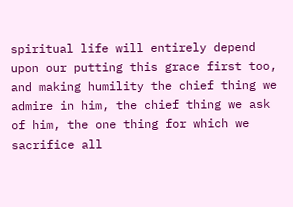spiritual life will entirely depend upon our putting this grace first too, and making humility the chief thing we admire in him, the chief thing we ask of him, the one thing for which we sacrifice all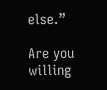else.”

Are you willing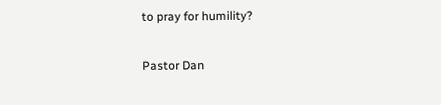to pray for humility?

Pastor Dan